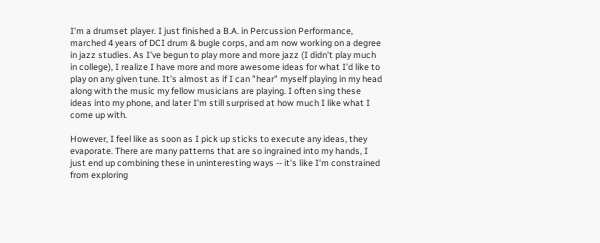I'm a drumset player. I just finished a B.A. in Percussion Performance, marched 4 years of DCI drum & bugle corps, and am now working on a degree in jazz studies. As I've begun to play more and more jazz (I didn't play much in college), I realize I have more and more awesome ideas for what I'd like to play on any given tune. It's almost as if I can "hear" myself playing in my head along with the music my fellow musicians are playing. I often sing these ideas into my phone, and later I'm still surprised at how much I like what I come up with.

However, I feel like as soon as I pick up sticks to execute any ideas, they evaporate. There are many patterns that are so ingrained into my hands, I just end up combining these in uninteresting ways -- it's like I'm constrained from exploring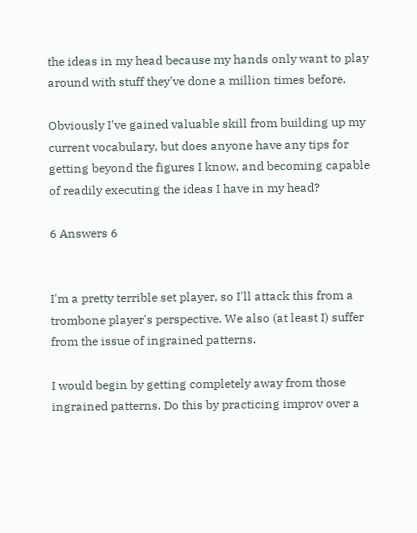the ideas in my head because my hands only want to play around with stuff they've done a million times before.

Obviously I've gained valuable skill from building up my current vocabulary, but does anyone have any tips for getting beyond the figures I know, and becoming capable of readily executing the ideas I have in my head?

6 Answers 6


I'm a pretty terrible set player, so I'll attack this from a trombone player's perspective. We also (at least I) suffer from the issue of ingrained patterns.

I would begin by getting completely away from those ingrained patterns. Do this by practicing improv over a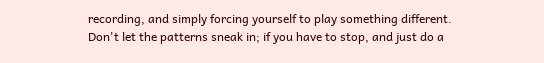recording, and simply forcing yourself to play something different. Don't let the patterns sneak in; if you have to stop, and just do a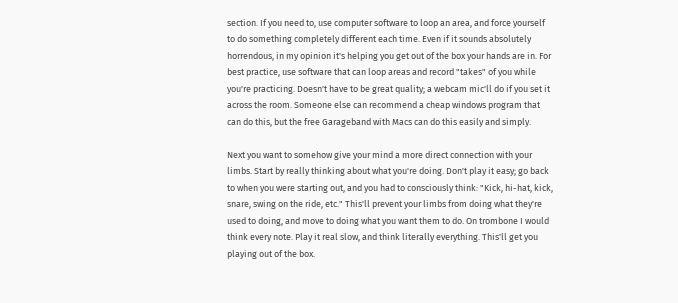section. If you need to, use computer software to loop an area, and force yourself to do something completely different each time. Even if it sounds absolutely horrendous, in my opinion it's helping you get out of the box your hands are in. For best practice, use software that can loop areas and record "takes" of you while you're practicing. Doesn't have to be great quality; a webcam mic'll do if you set it across the room. Someone else can recommend a cheap windows program that can do this, but the free Garageband with Macs can do this easily and simply.

Next you want to somehow give your mind a more direct connection with your limbs. Start by really thinking about what you're doing. Don't play it easy; go back to when you were starting out, and you had to consciously think: "Kick, hi-hat, kick, snare, swing on the ride, etc." This'll prevent your limbs from doing what they're used to doing, and move to doing what you want them to do. On trombone I would think every note. Play it real slow, and think literally everything. This'll get you playing out of the box.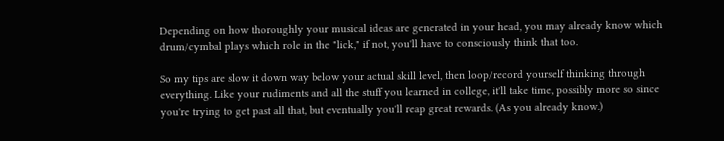Depending on how thoroughly your musical ideas are generated in your head, you may already know which drum/cymbal plays which role in the "lick," if not, you'll have to consciously think that too.

So my tips are slow it down way below your actual skill level, then loop/record yourself thinking through everything. Like your rudiments and all the stuff you learned in college, it'll take time, possibly more so since you're trying to get past all that, but eventually you'll reap great rewards. (As you already know.)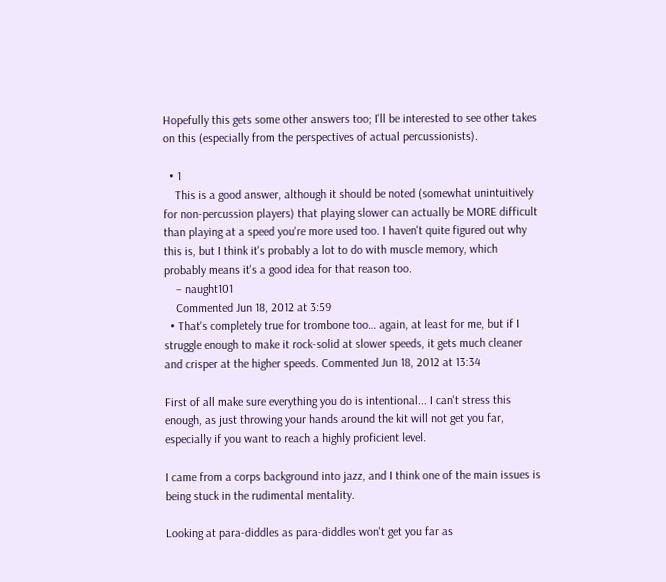Hopefully this gets some other answers too; I'll be interested to see other takes on this (especially from the perspectives of actual percussionists).

  • 1
    This is a good answer, although it should be noted (somewhat unintuitively for non-percussion players) that playing slower can actually be MORE difficult than playing at a speed you're more used too. I haven't quite figured out why this is, but I think it's probably a lot to do with muscle memory, which probably means it's a good idea for that reason too.
    – naught101
    Commented Jun 18, 2012 at 3:59
  • That's completely true for trombone too… again, at least for me, but if I struggle enough to make it rock-solid at slower speeds, it gets much cleaner and crisper at the higher speeds. Commented Jun 18, 2012 at 13:34

First of all make sure everything you do is intentional... I can't stress this enough, as just throwing your hands around the kit will not get you far, especially if you want to reach a highly proficient level.

I came from a corps background into jazz, and I think one of the main issues is being stuck in the rudimental mentality.

Looking at para-diddles as para-diddles won't get you far as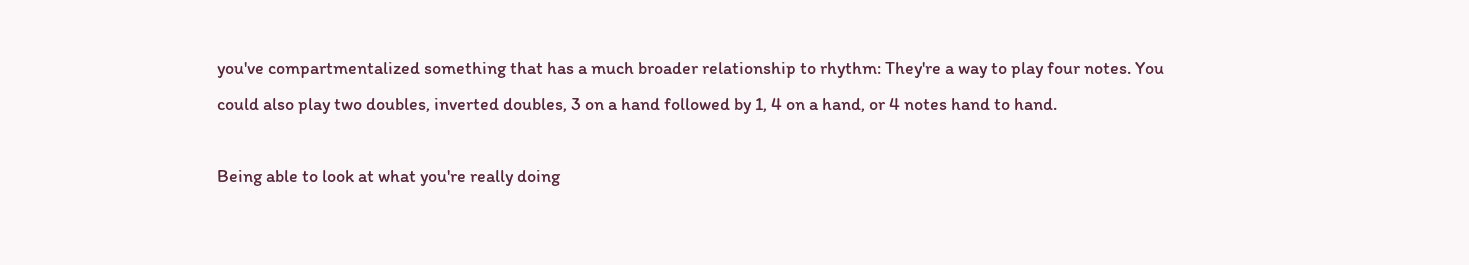you've compartmentalized something that has a much broader relationship to rhythm: They're a way to play four notes. You could also play two doubles, inverted doubles, 3 on a hand followed by 1, 4 on a hand, or 4 notes hand to hand.

Being able to look at what you're really doing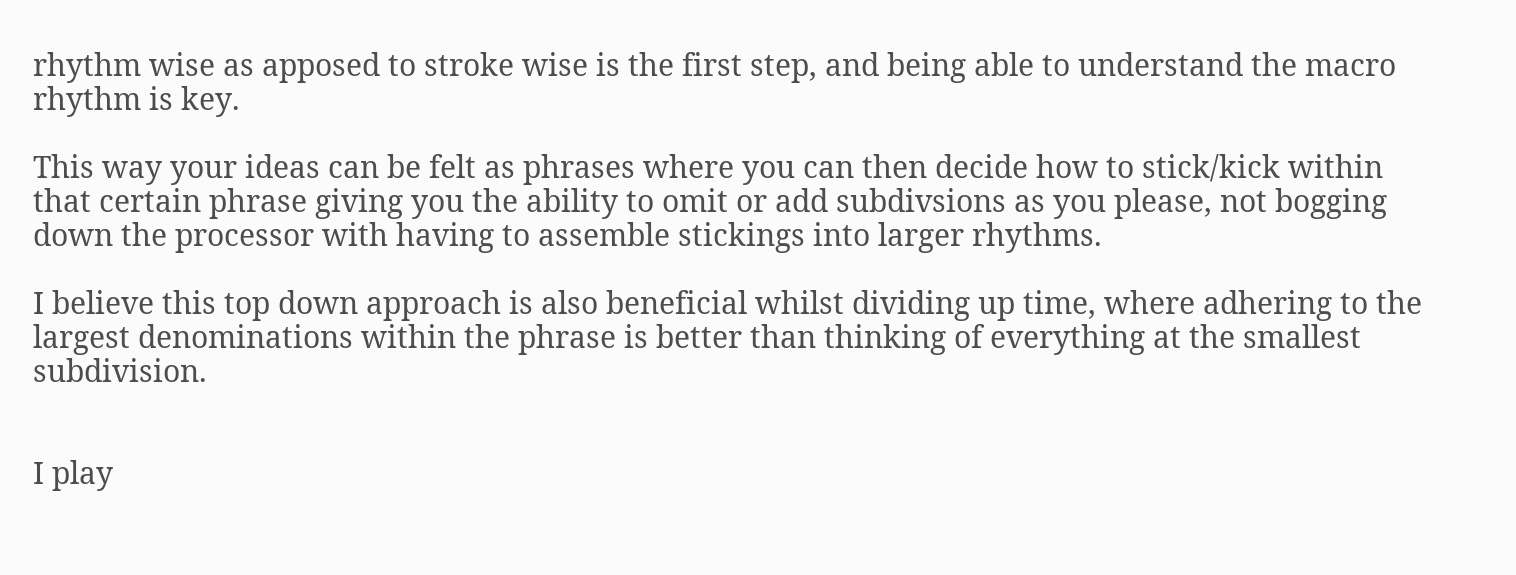rhythm wise as apposed to stroke wise is the first step, and being able to understand the macro rhythm is key.

This way your ideas can be felt as phrases where you can then decide how to stick/kick within that certain phrase giving you the ability to omit or add subdivsions as you please, not bogging down the processor with having to assemble stickings into larger rhythms.

I believe this top down approach is also beneficial whilst dividing up time, where adhering to the largest denominations within the phrase is better than thinking of everything at the smallest subdivision.


I play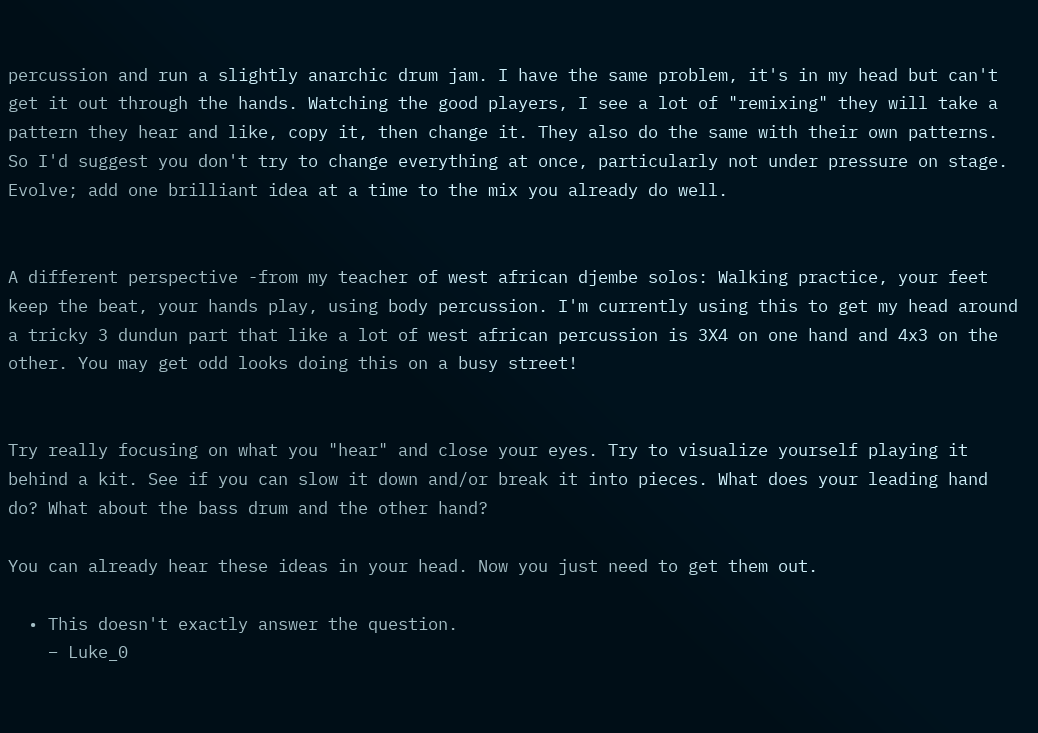percussion and run a slightly anarchic drum jam. I have the same problem, it's in my head but can't get it out through the hands. Watching the good players, I see a lot of "remixing" they will take a pattern they hear and like, copy it, then change it. They also do the same with their own patterns. So I'd suggest you don't try to change everything at once, particularly not under pressure on stage. Evolve; add one brilliant idea at a time to the mix you already do well.


A different perspective -from my teacher of west african djembe solos: Walking practice, your feet keep the beat, your hands play, using body percussion. I'm currently using this to get my head around a tricky 3 dundun part that like a lot of west african percussion is 3X4 on one hand and 4x3 on the other. You may get odd looks doing this on a busy street!


Try really focusing on what you "hear" and close your eyes. Try to visualize yourself playing it behind a kit. See if you can slow it down and/or break it into pieces. What does your leading hand do? What about the bass drum and the other hand?

You can already hear these ideas in your head. Now you just need to get them out.

  • This doesn't exactly answer the question.
    – Luke_0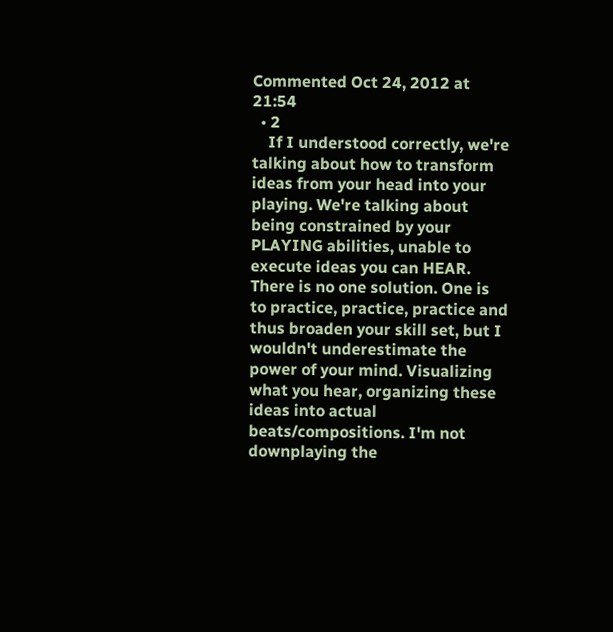Commented Oct 24, 2012 at 21:54
  • 2
    If I understood correctly, we're talking about how to transform ideas from your head into your playing. We're talking about being constrained by your PLAYING abilities, unable to execute ideas you can HEAR. There is no one solution. One is to practice, practice, practice and thus broaden your skill set, but I wouldn't underestimate the power of your mind. Visualizing what you hear, organizing these ideas into actual beats/compositions. I'm not downplaying the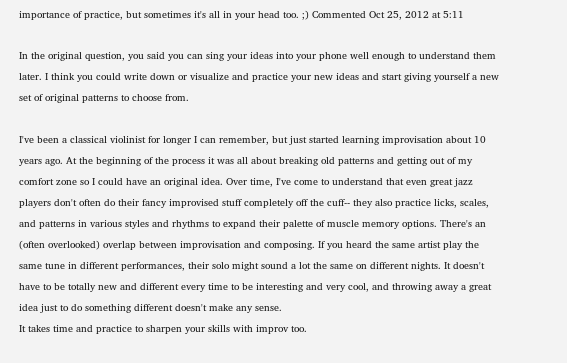importance of practice, but sometimes it's all in your head too. ;) Commented Oct 25, 2012 at 5:11

In the original question, you said you can sing your ideas into your phone well enough to understand them later. I think you could write down or visualize and practice your new ideas and start giving yourself a new set of original patterns to choose from.

I've been a classical violinist for longer I can remember, but just started learning improvisation about 10 years ago. At the beginning of the process it was all about breaking old patterns and getting out of my comfort zone so I could have an original idea. Over time, I've come to understand that even great jazz players don't often do their fancy improvised stuff completely off the cuff-- they also practice licks, scales, and patterns in various styles and rhythms to expand their palette of muscle memory options. There's an (often overlooked) overlap between improvisation and composing. If you heard the same artist play the same tune in different performances, their solo might sound a lot the same on different nights. It doesn't have to be totally new and different every time to be interesting and very cool, and throwing away a great idea just to do something different doesn't make any sense.
It takes time and practice to sharpen your skills with improv too.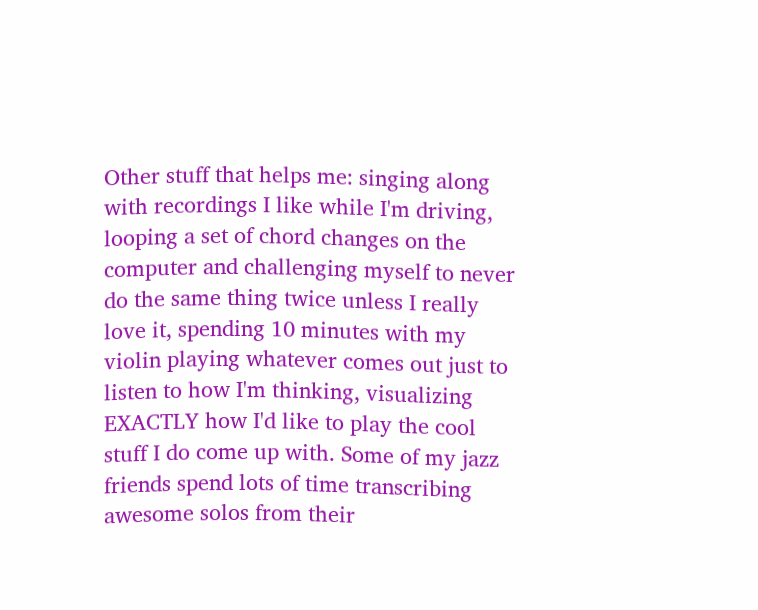Other stuff that helps me: singing along with recordings I like while I'm driving, looping a set of chord changes on the computer and challenging myself to never do the same thing twice unless I really love it, spending 10 minutes with my violin playing whatever comes out just to listen to how I'm thinking, visualizing EXACTLY how I'd like to play the cool stuff I do come up with. Some of my jazz friends spend lots of time transcribing awesome solos from their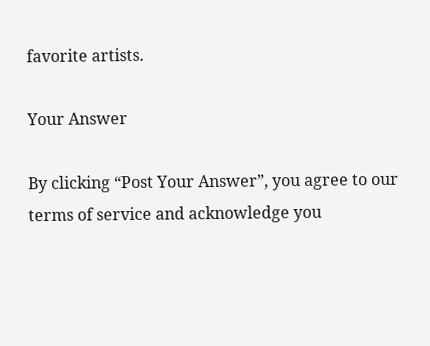favorite artists.

Your Answer

By clicking “Post Your Answer”, you agree to our terms of service and acknowledge you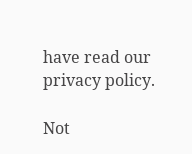have read our privacy policy.

Not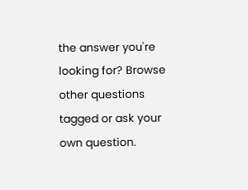the answer you're looking for? Browse other questions tagged or ask your own question.